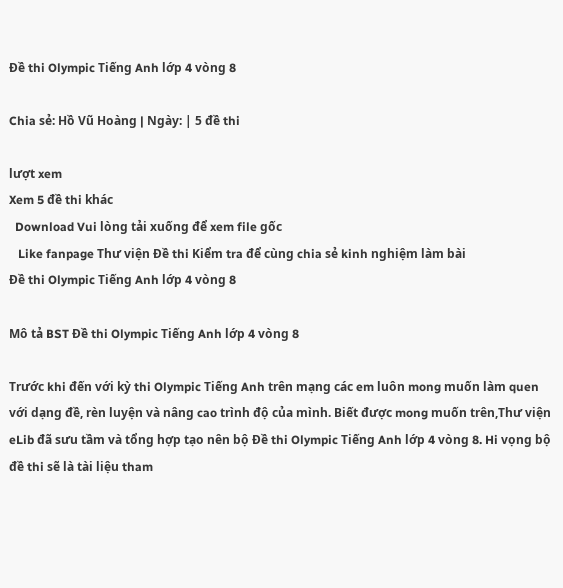Đề thi Olympic Tiếng Anh lớp 4 vòng 8

Chia sẻ: Hồ Vũ Hoàng | Ngày: | 5 đề thi

lượt xem
Xem 5 đề thi khác
  Download Vui lòng tải xuống để xem file gốc
   Like fanpage Thư viện Đề thi Kiểm tra để cùng chia sẻ kinh nghiệm làm bài
Đề thi Olympic Tiếng Anh lớp 4 vòng 8

Mô tả BST Đề thi Olympic Tiếng Anh lớp 4 vòng 8

Trước khi đến với kỳ thi Olympic Tiếng Anh trên mạng các em luôn mong muốn làm quen với dạng đề, rèn luyện và nâng cao trình độ của mình. Biết được mong muốn trên,Thư viện eLib đã sưu tầm và tổng hợp tạo nên bộ Đề thi Olympic Tiếng Anh lớp 4 vòng 8. Hi vọng bộ đề thi sẽ là tài liệu tham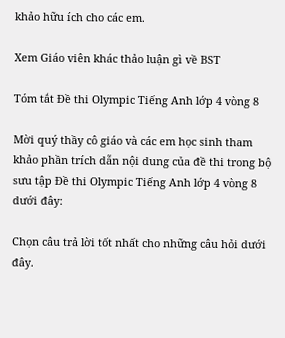khảo hữu ích cho các em.

Xem Giáo viên khác thảo luận gì về BST

Tóm tắt Đề thi Olympic Tiếng Anh lớp 4 vòng 8

Mời quý thầy cô giáo và các em học sinh tham khảo phần trích dẫn nội dung của đề thi trong bộ sưu tập Đề thi Olympic Tiếng Anh lớp 4 vòng 8 dưới đây:

Chọn câu trả lời tốt nhất cho những câu hỏi dưới đây.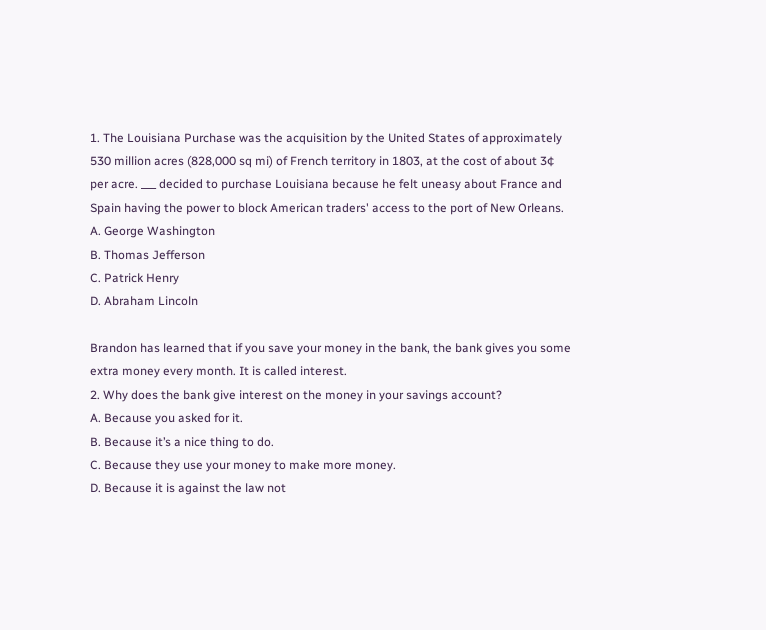1. The Louisiana Purchase was the acquisition by the United States of approximately 530 million acres (828,000 sq mi) of French territory in 1803, at the cost of about 3¢ per acre. ___ decided to purchase Louisiana because he felt uneasy about France and Spain having the power to block American traders' access to the port of New Orleans.
A. George Washington
B. Thomas Jefferson
C. Patrick Henry
D. Abraham Lincoln

Brandon has learned that if you save your money in the bank, the bank gives you some extra money every month. It is called interest.
2. Why does the bank give interest on the money in your savings account?
A. Because you asked for it.
B. Because it’s a nice thing to do.
C. Because they use your money to make more money.
D. Because it is against the law not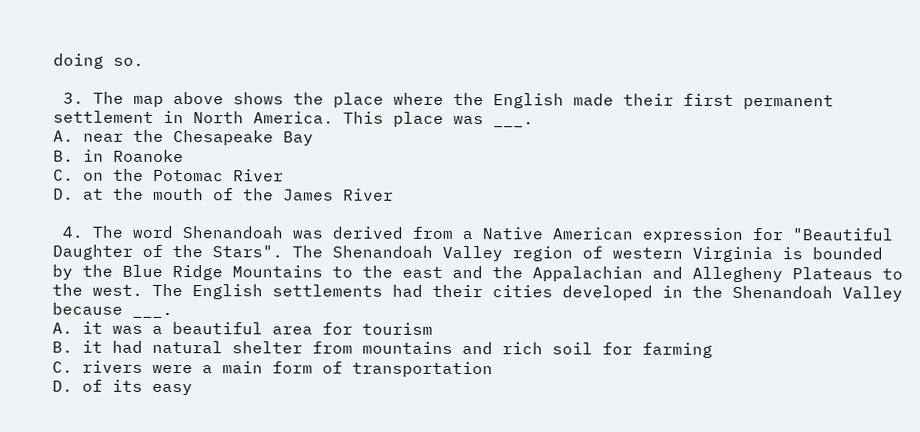doing so.

 3. The map above shows the place where the English made their first permanent settlement in North America. This place was ___.
A. near the Chesapeake Bay
B. in Roanoke
C. on the Potomac River
D. at the mouth of the James River

 4. The word Shenandoah was derived from a Native American expression for "Beautiful Daughter of the Stars". The Shenandoah Valley region of western Virginia is bounded by the Blue Ridge Mountains to the east and the Appalachian and Allegheny Plateaus to the west. The English settlements had their cities developed in the Shenandoah Valley because ___.
A. it was a beautiful area for tourism
B. it had natural shelter from mountains and rich soil for farming
C. rivers were a main form of transportation
D. of its easy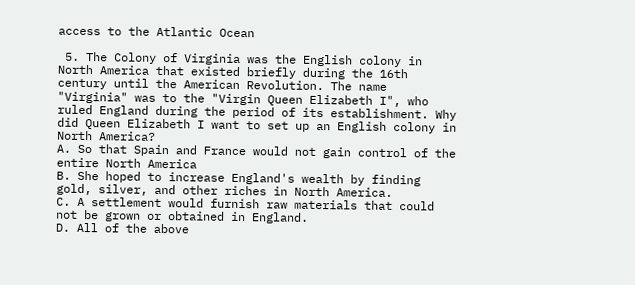access to the Atlantic Ocean

 5. The Colony of Virginia was the English colony in North America that existed briefly during the 16th century until the American Revolution. The name "Virginia" was to the "Virgin Queen Elizabeth I", who ruled England during the period of its establishment. Why did Queen Elizabeth I want to set up an English colony in North America?
A. So that Spain and France would not gain control of the entire North America
B. She hoped to increase England's wealth by finding gold, silver, and other riches in North America.
C. A settlement would furnish raw materials that could not be grown or obtained in England.
D. All of the above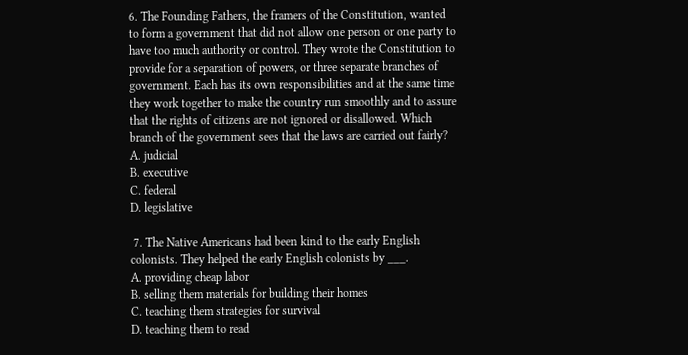6. The Founding Fathers, the framers of the Constitution, wanted to form a government that did not allow one person or one party to have too much authority or control. They wrote the Constitution to provide for a separation of powers, or three separate branches of government. Each has its own responsibilities and at the same time they work together to make the country run smoothly and to assure that the rights of citizens are not ignored or disallowed. Which branch of the government sees that the laws are carried out fairly?
A. judicial
B. executive
C. federal
D. legislative

 7. The Native Americans had been kind to the early English colonists. They helped the early English colonists by ___.
A. providing cheap labor
B. selling them materials for building their homes
C. teaching them strategies for survival
D. teaching them to read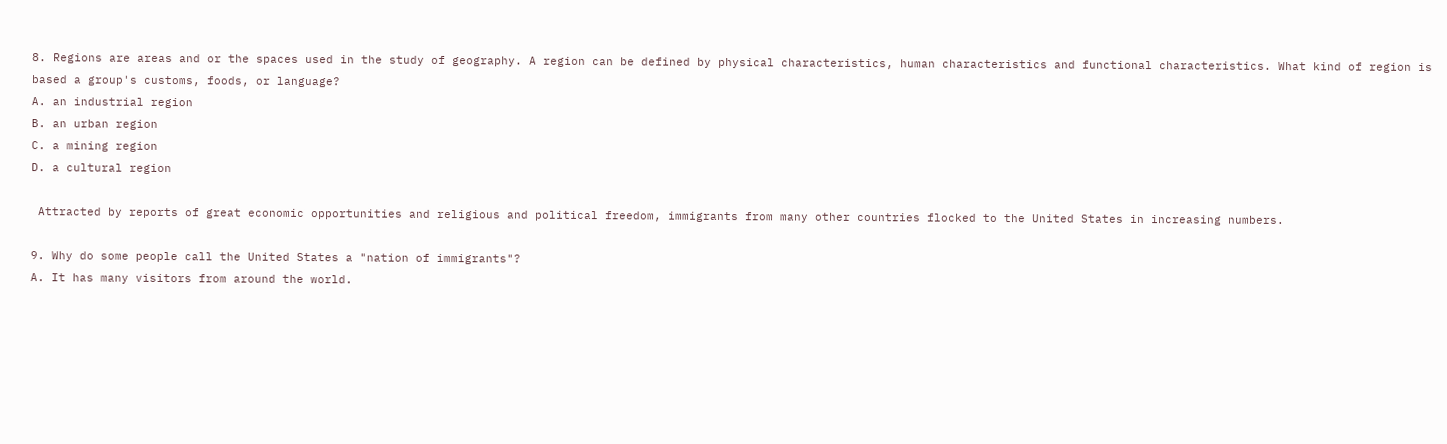8. Regions are areas and or the spaces used in the study of geography. A region can be defined by physical characteristics, human characteristics and functional characteristics. What kind of region is based a group's customs, foods, or language?
A. an industrial region
B. an urban region
C. a mining region
D. a cultural region

 Attracted by reports of great economic opportunities and religious and political freedom, immigrants from many other countries flocked to the United States in increasing numbers.

9. Why do some people call the United States a "nation of immigrants"?
A. It has many visitors from around the world.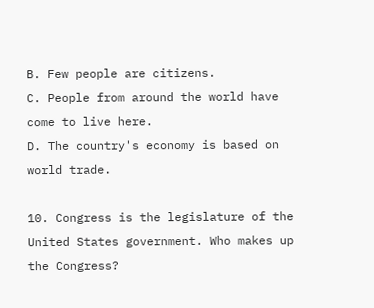B. Few people are citizens.
C. People from around the world have come to live here.
D. The country's economy is based on world trade.

10. Congress is the legislature of the United States government. Who makes up the Congress?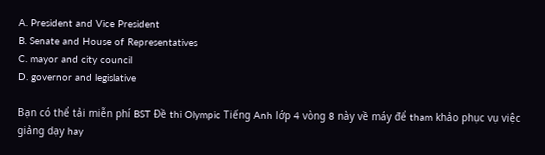A. President and Vice President
B. Senate and House of Representatives
C. mayor and city council
D. governor and legislative

Bạn có thể tải miễn phí BST Đề thi Olympic Tiếng Anh lớp 4 vòng 8 này về máy để tham khảo phục vụ việc giảng dạy hay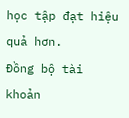học tập đạt hiệu quả hơn.
Đồng bộ tài khoản